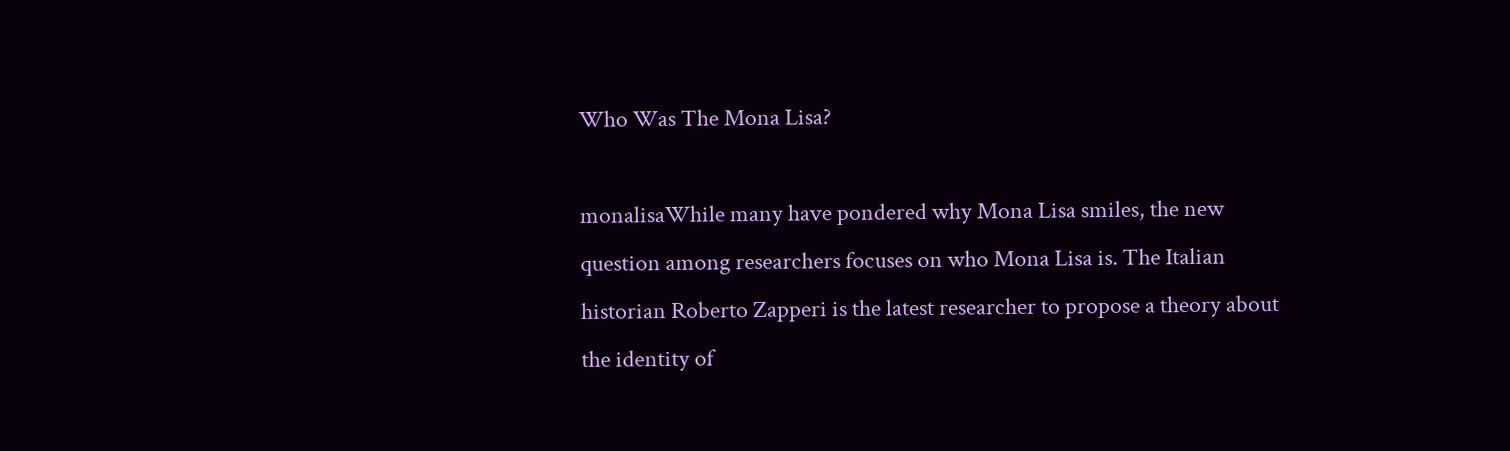Who Was The Mona Lisa?

monalisaWhile many have pondered why Mona Lisa smiles, the new question among researchers focuses on who Mona Lisa is. The Italian historian Roberto Zapperi is the latest researcher to propose a theory about the identity of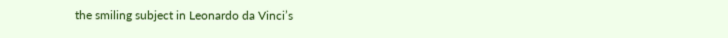the smiling subject in Leonardo da Vinci’s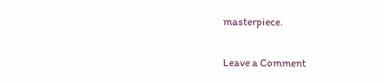masterpiece.

Leave a Comment